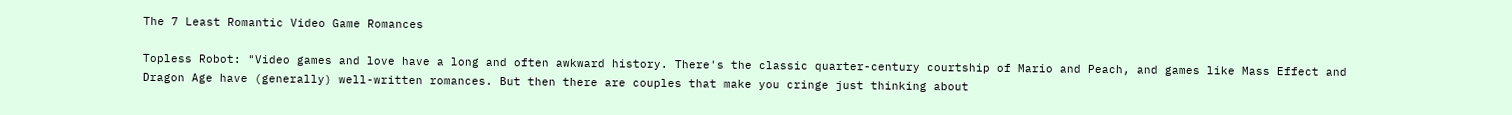The 7 Least Romantic Video Game Romances

Topless Robot: "Video games and love have a long and often awkward history. There's the classic quarter-century courtship of Mario and Peach, and games like Mass Effect and Dragon Age have (generally) well-written romances. But then there are couples that make you cringe just thinking about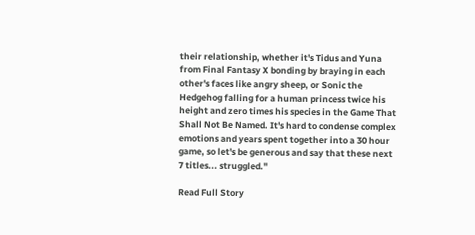their relationship, whether it's Tidus and Yuna from Final Fantasy X bonding by braying in each other's faces like angry sheep, or Sonic the Hedgehog falling for a human princess twice his height and zero times his species in the Game That Shall Not Be Named. It's hard to condense complex emotions and years spent together into a 30 hour game, so let's be generous and say that these next 7 titles... struggled."

Read Full Story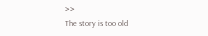>>
The story is too old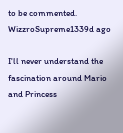to be commented.
WizzroSupreme1339d ago

I'll never understand the fascination around Mario and Princess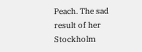Peach. The sad result of her Stockholm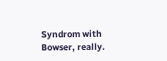Syndrom with Bowser, really.